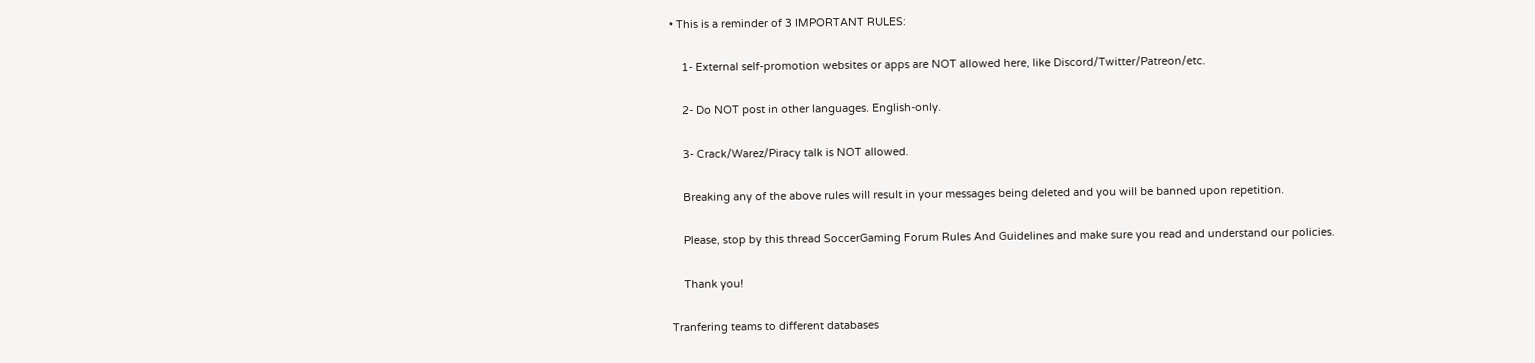• This is a reminder of 3 IMPORTANT RULES:

    1- External self-promotion websites or apps are NOT allowed here, like Discord/Twitter/Patreon/etc.

    2- Do NOT post in other languages. English-only.

    3- Crack/Warez/Piracy talk is NOT allowed.

    Breaking any of the above rules will result in your messages being deleted and you will be banned upon repetition.

    Please, stop by this thread SoccerGaming Forum Rules And Guidelines and make sure you read and understand our policies.

    Thank you!

Tranfering teams to different databases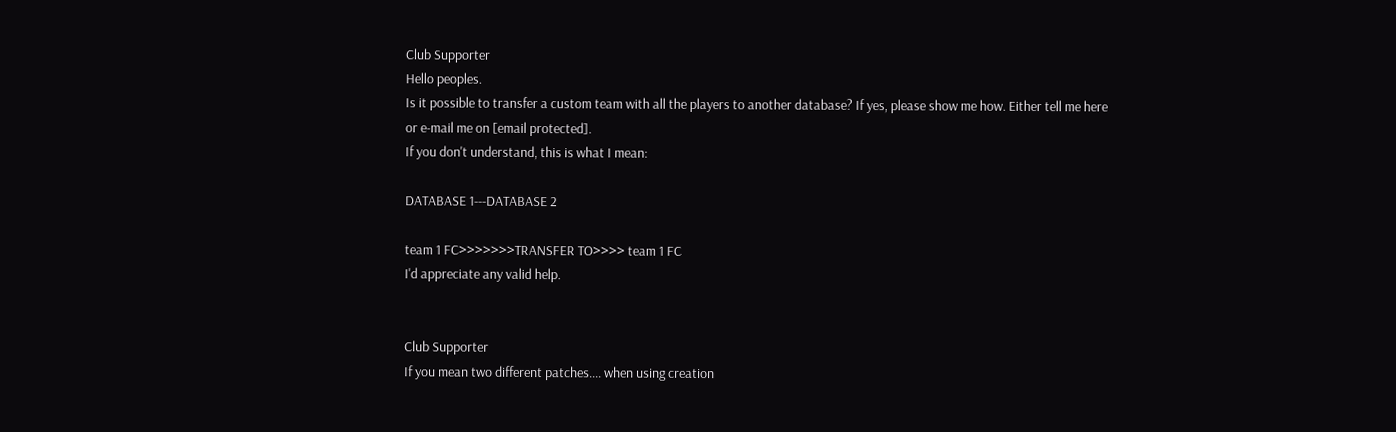Club Supporter
Hello peoples.
Is it possible to transfer a custom team with all the players to another database? If yes, please show me how. Either tell me here or e-mail me on [email protected].
If you don't understand, this is what I mean:

DATABASE 1---DATABASE 2

team 1 FC>>>>>>>TRANSFER TO>>>> team 1 FC
I'd appreciate any valid help.


Club Supporter
If you mean two different patches.... when using creation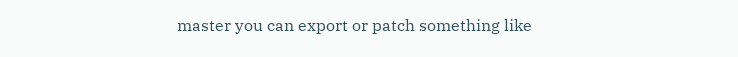master you can export or patch something like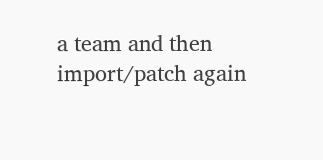a team and then import/patch again